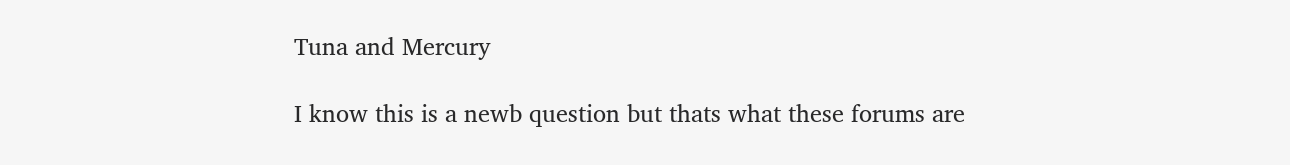Tuna and Mercury

I know this is a newb question but thats what these forums are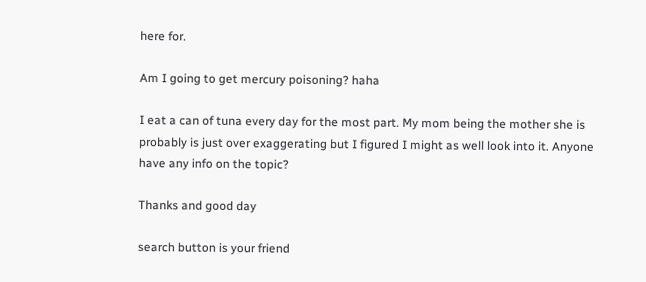here for.

Am I going to get mercury poisoning? haha

I eat a can of tuna every day for the most part. My mom being the mother she is probably is just over exaggerating but I figured I might as well look into it. Anyone have any info on the topic?

Thanks and good day

search button is your friend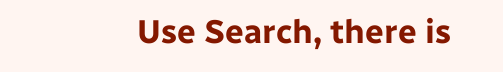Use Search, there is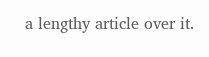a lengthy article over it.